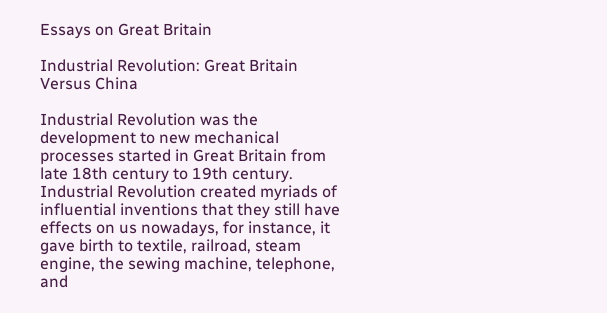Essays on Great Britain

Industrial Revolution: Great Britain Versus China

Industrial Revolution was the development to new mechanical processes started in Great Britain from late 18th century to 19th century. Industrial Revolution created myriads of influential inventions that they still have effects on us nowadays, for instance, it gave birth to textile, railroad, steam engine, the sewing machine, telephone, and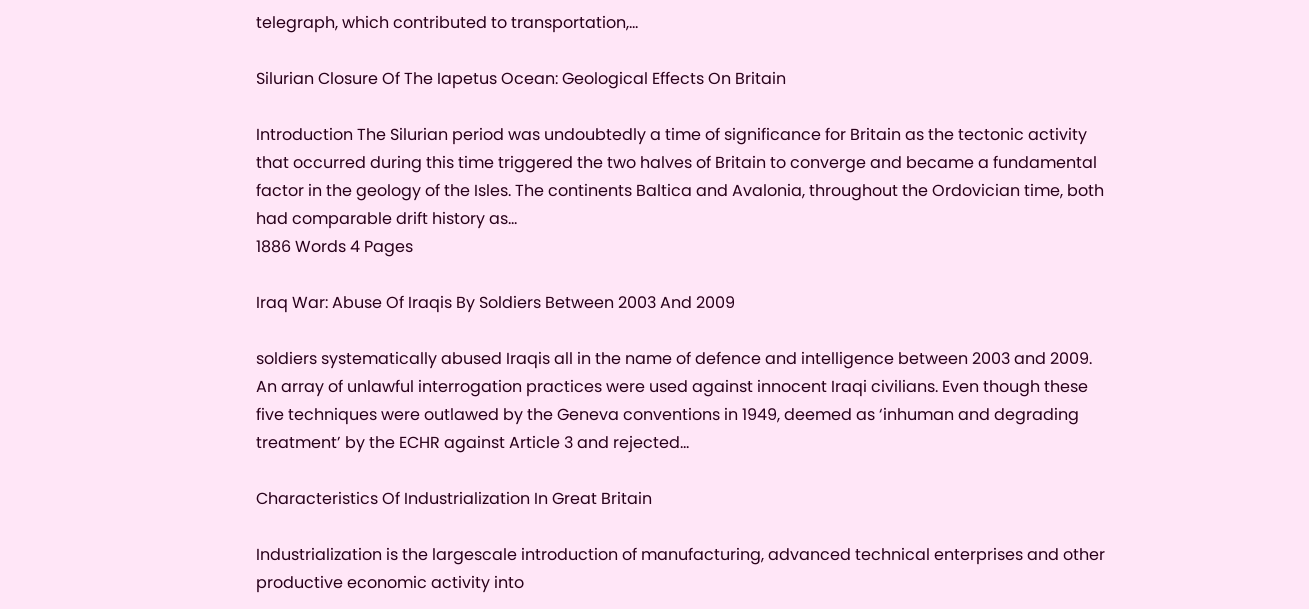telegraph, which contributed to transportation,...

Silurian Closure Of The Iapetus Ocean: Geological Effects On Britain

Introduction The Silurian period was undoubtedly a time of significance for Britain as the tectonic activity that occurred during this time triggered the two halves of Britain to converge and became a fundamental factor in the geology of the Isles. The continents Baltica and Avalonia, throughout the Ordovician time, both had comparable drift history as...
1886 Words 4 Pages

Iraq War: Abuse Of Iraqis By Soldiers Between 2003 And 2009

soldiers systematically abused Iraqis all in the name of defence and intelligence between 2003 and 2009. An array of unlawful interrogation practices were used against innocent Iraqi civilians. Even though these five techniques were outlawed by the Geneva conventions in 1949, deemed as ‘inhuman and degrading treatment’ by the ECHR against Article 3 and rejected...

Characteristics Of Industrialization In Great Britain

Industrialization is the largescale introduction of manufacturing, advanced technical enterprises and other productive economic activity into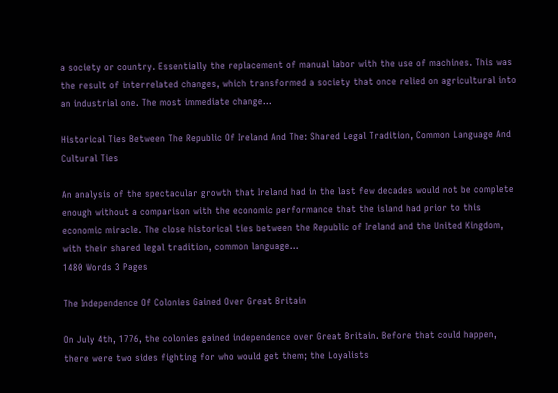a society or country. Essentially the replacement of manual labor with the use of machines. This was the result of interrelated changes, which transformed a society that once relied on agricultural into an industrial one. The most immediate change...

Historical Ties Between The Republic Of Ireland And The: Shared Legal Tradition, Common Language And Cultural Ties

An analysis of the spectacular growth that Ireland had in the last few decades would not be complete enough without a comparison with the economic performance that the island had prior to this economic miracle. The close historical ties between the Republic of Ireland and the United Kingdom, with their shared legal tradition, common language...
1480 Words 3 Pages

The Independence Of Colonies Gained Over Great Britain

On July 4th, 1776, the colonies gained independence over Great Britain. Before that could happen, there were two sides fighting for who would get them; the Loyalists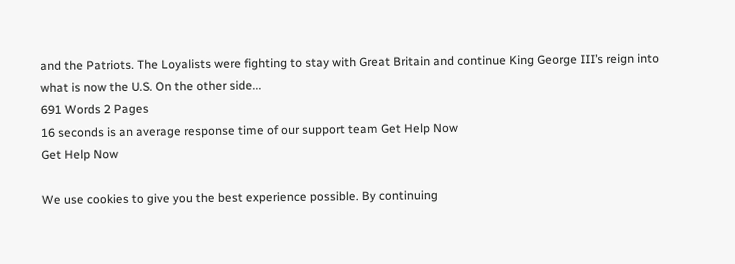and the Patriots. The Loyalists were fighting to stay with Great Britain and continue King George III’s reign into what is now the U.S. On the other side...
691 Words 2 Pages
16 seconds is an average response time of our support team Get Help Now
Get Help Now

We use cookies to give you the best experience possible. By continuing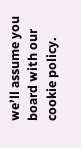we’ll assume you board with our cookie policy.